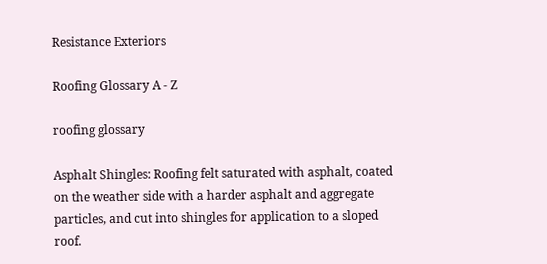Resistance Exteriors

Roofing Glossary A - Z

roofing glossary

Asphalt Shingles: Roofing felt saturated with asphalt, coated on the weather side with a harder asphalt and aggregate particles, and cut into shingles for application to a sloped roof.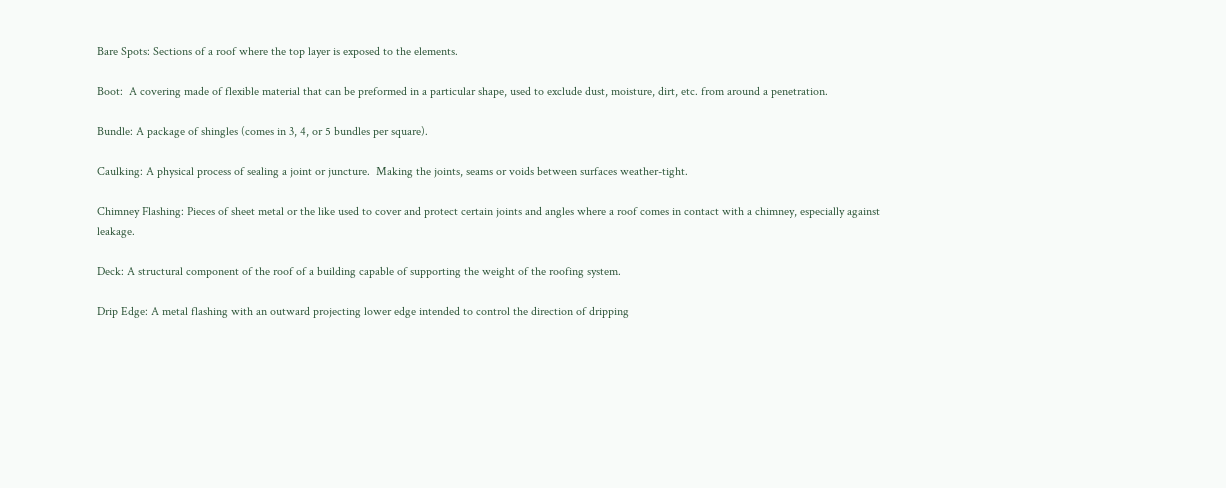Bare Spots: Sections of a roof where the top layer is exposed to the elements.

Boot:  A covering made of flexible material that can be preformed in a particular shape, used to exclude dust, moisture, dirt, etc. from around a penetration.

Bundle: A package of shingles (comes in 3, 4, or 5 bundles per square).

Caulking: A physical process of sealing a joint or juncture.  Making the joints, seams or voids between surfaces weather-tight.

Chimney Flashing: Pieces of sheet metal or the like used to cover and protect certain joints and angles where a roof comes in contact with a chimney, especially against leakage.

Deck: A structural component of the roof of a building capable of supporting the weight of the roofing system.

Drip Edge: A metal flashing with an outward projecting lower edge intended to control the direction of dripping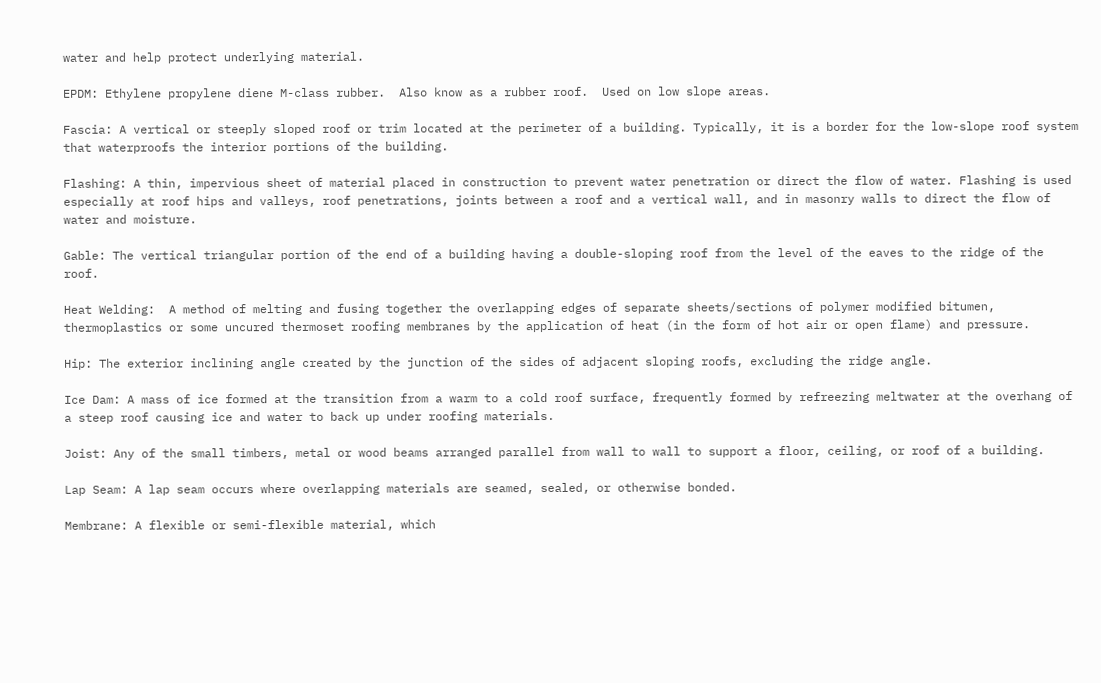water and help protect underlying material.

EPDM: Ethylene propylene diene M-class rubber.  Also know as a rubber roof.  Used on low slope areas.

Fascia: A vertical or steeply sloped roof or trim located at the perimeter of a building. Typically, it is a border for the low-slope roof system that waterproofs the interior portions of the building.

Flashing: A thin, impervious sheet of material placed in construction to prevent water penetration or direct the flow of water. Flashing is used especially at roof hips and valleys, roof penetrations, joints between a roof and a vertical wall, and in masonry walls to direct the flow of water and moisture.

Gable: The vertical triangular portion of the end of a building having a double-sloping roof from the level of the eaves to the ridge of the roof.

Heat Welding:  A method of melting and fusing together the overlapping edges of separate sheets/sections of polymer modified bitumen, thermoplastics or some uncured thermoset roofing membranes by the application of heat (in the form of hot air or open flame) and pressure.

Hip: The exterior inclining angle created by the junction of the sides of adjacent sloping roofs, excluding the ridge angle.

Ice Dam: A mass of ice formed at the transition from a warm to a cold roof surface, frequently formed by refreezing meltwater at the overhang of a steep roof causing ice and water to back up under roofing materials.

Joist: Any of the small timbers, metal or wood beams arranged parallel from wall to wall to support a floor, ceiling, or roof of a building.

Lap Seam: A lap seam occurs where overlapping materials are seamed, sealed, or otherwise bonded.

Membrane: A flexible or semi-flexible material, which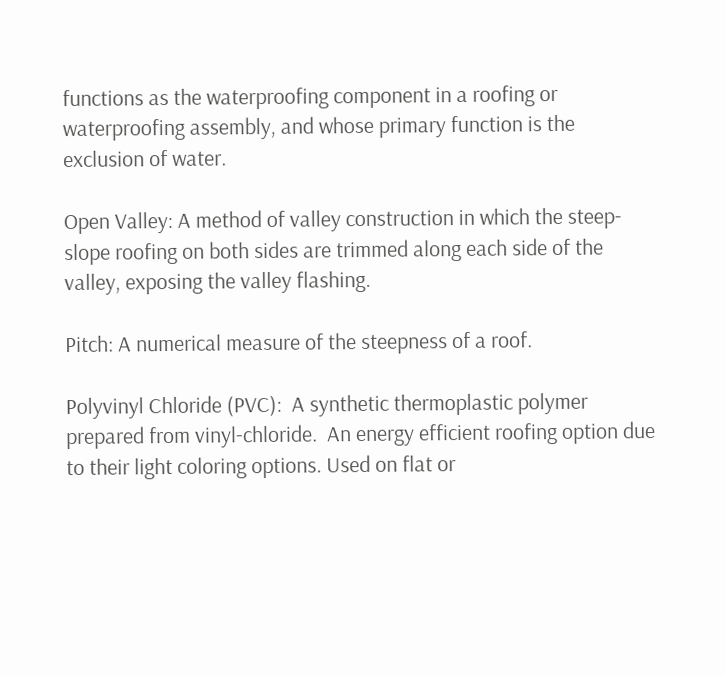functions as the waterproofing component in a roofing or waterproofing assembly, and whose primary function is the exclusion of water.

Open Valley: A method of valley construction in which the steep-slope roofing on both sides are trimmed along each side of the valley, exposing the valley flashing.

Pitch: A numerical measure of the steepness of a roof.

Polyvinyl Chloride (PVC):  A synthetic thermoplastic polymer prepared from vinyl-chloride.  An energy efficient roofing option due to their light coloring options. Used on flat or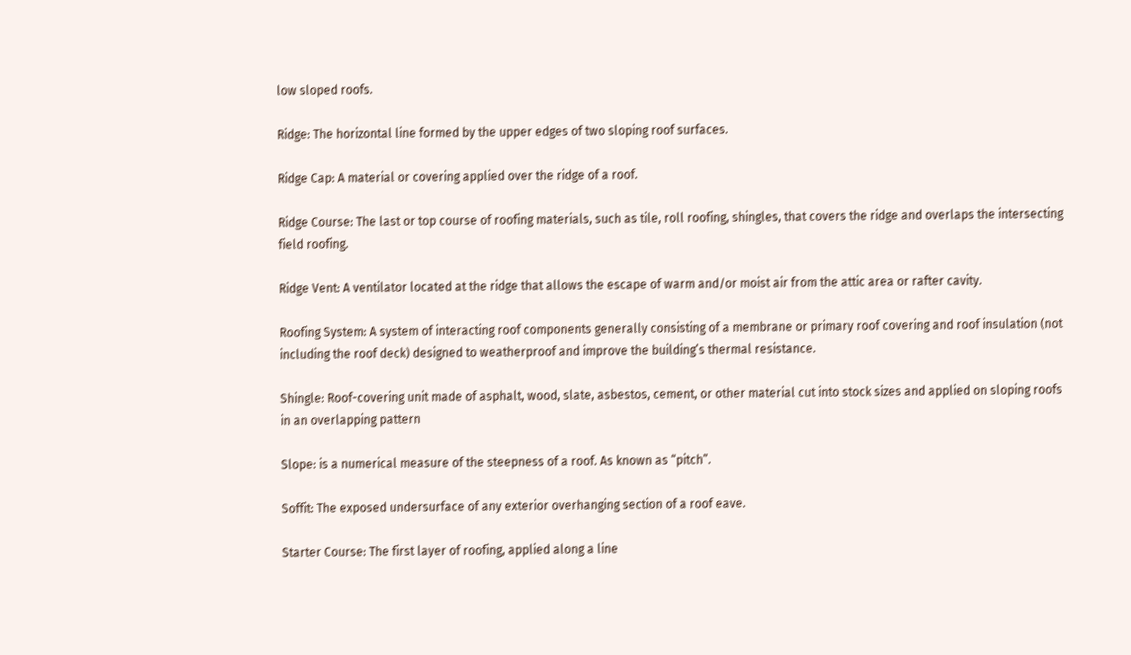low sloped roofs.

Ridge: The horizontal line formed by the upper edges of two sloping roof surfaces.

Ridge Cap: A material or covering applied over the ridge of a roof.

Ridge Course: The last or top course of roofing materials, such as tile, roll roofing, shingles, that covers the ridge and overlaps the intersecting field roofing.

Ridge Vent: A ventilator located at the ridge that allows the escape of warm and/or moist air from the attic area or rafter cavity.

Roofing System: A system of interacting roof components generally consisting of a membrane or primary roof covering and roof insulation (not including the roof deck) designed to weatherproof and improve the building’s thermal resistance.

Shingle: Roof-covering unit made of asphalt, wood, slate, asbestos, cement, or other material cut into stock sizes and applied on sloping roofs in an overlapping pattern

Slope: is a numerical measure of the steepness of a roof. As known as “pitch”.

Soffit: The exposed undersurface of any exterior overhanging section of a roof eave.

Starter Course: The first layer of roofing, applied along a line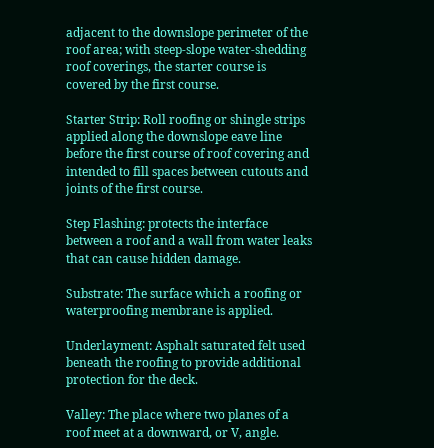adjacent to the downslope perimeter of the roof area; with steep-slope water-shedding roof coverings, the starter course is covered by the first course.

Starter Strip: Roll roofing or shingle strips applied along the downslope eave line before the first course of roof covering and intended to fill spaces between cutouts and joints of the first course.

Step Flashing: protects the interface between a roof and a wall from water leaks that can cause hidden damage.

Substrate: The surface which a roofing or waterproofing membrane is applied.

Underlayment: Asphalt saturated felt used beneath the roofing to provide additional protection for the deck.

Valley: The place where two planes of a roof meet at a downward, or V, angle.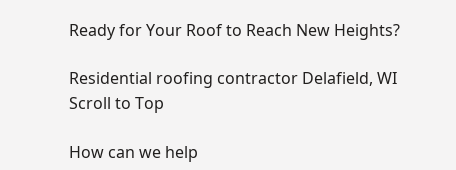Ready for Your Roof to Reach New Heights?

Residential roofing contractor Delafield, WI
Scroll to Top

How can we help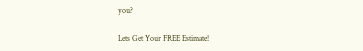you?

Lets Get Your FREE Estimate!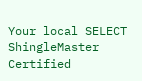Your local SELECT ShingleMaster Certified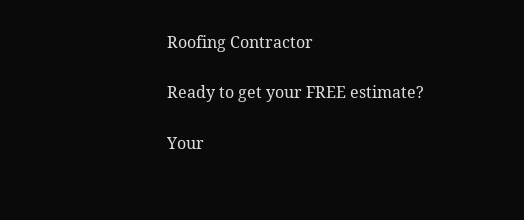Roofing Contractor

Ready to get your FREE estimate?

Your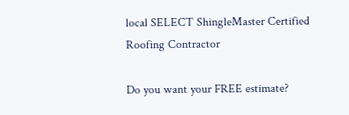local SELECT ShingleMaster Certified Roofing Contractor

Do you want your FREE estimate?